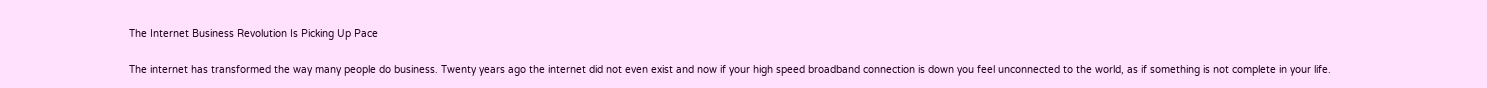The Internet Business Revolution Is Picking Up Pace

The internet has transformed the way many people do business. Twenty years ago the internet did not even exist and now if your high speed broadband connection is down you feel unconnected to the world, as if something is not complete in your life.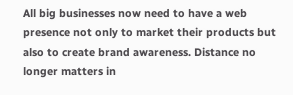All big businesses now need to have a web presence not only to market their products but also to create brand awareness. Distance no longer matters in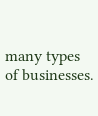many types of businesses.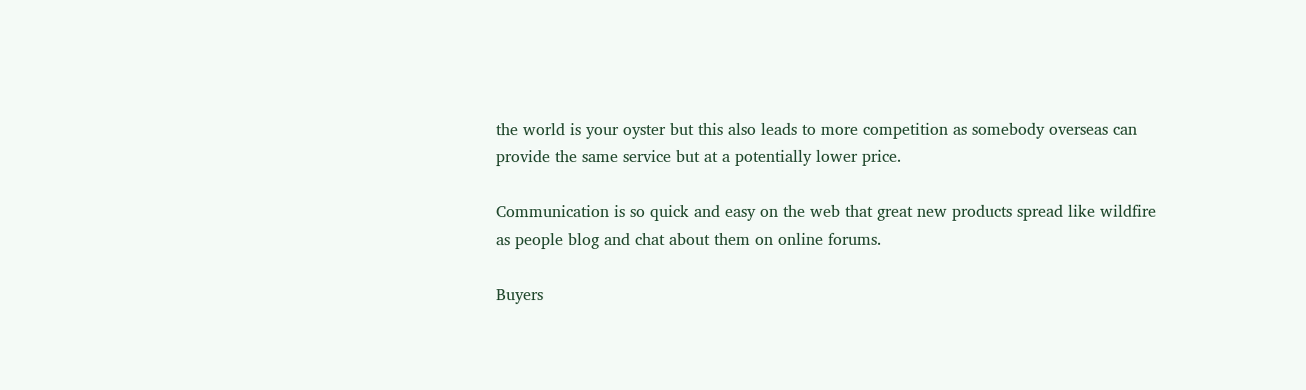the world is your oyster but this also leads to more competition as somebody overseas can provide the same service but at a potentially lower price.

Communication is so quick and easy on the web that great new products spread like wildfire as people blog and chat about them on online forums.

Buyers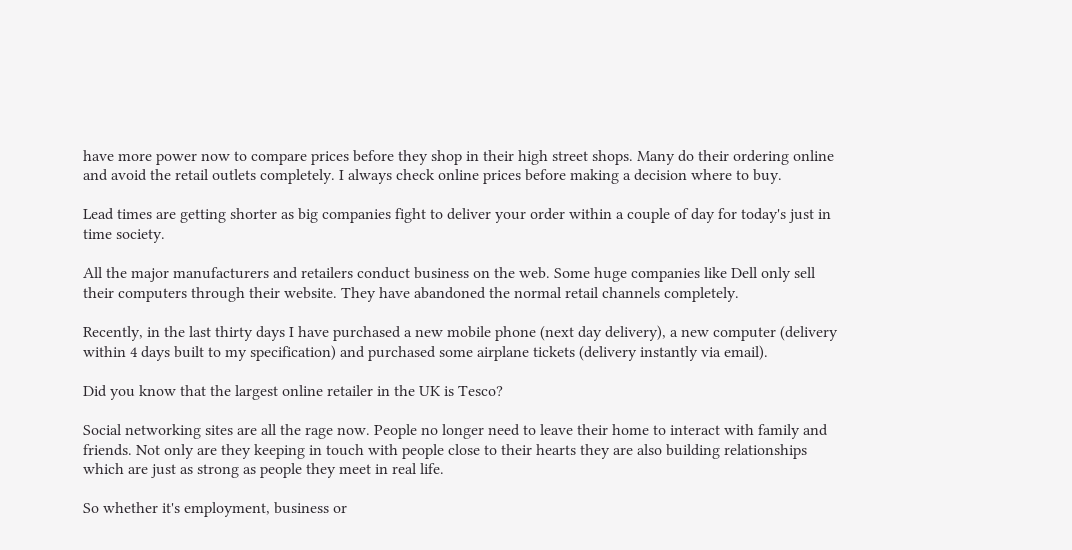have more power now to compare prices before they shop in their high street shops. Many do their ordering online and avoid the retail outlets completely. I always check online prices before making a decision where to buy.

Lead times are getting shorter as big companies fight to deliver your order within a couple of day for today's just in time society.

All the major manufacturers and retailers conduct business on the web. Some huge companies like Dell only sell their computers through their website. They have abandoned the normal retail channels completely.

Recently, in the last thirty days I have purchased a new mobile phone (next day delivery), a new computer (delivery within 4 days built to my specification) and purchased some airplane tickets (delivery instantly via email).

Did you know that the largest online retailer in the UK is Tesco?

Social networking sites are all the rage now. People no longer need to leave their home to interact with family and friends. Not only are they keeping in touch with people close to their hearts they are also building relationships which are just as strong as people they meet in real life.

So whether it's employment, business or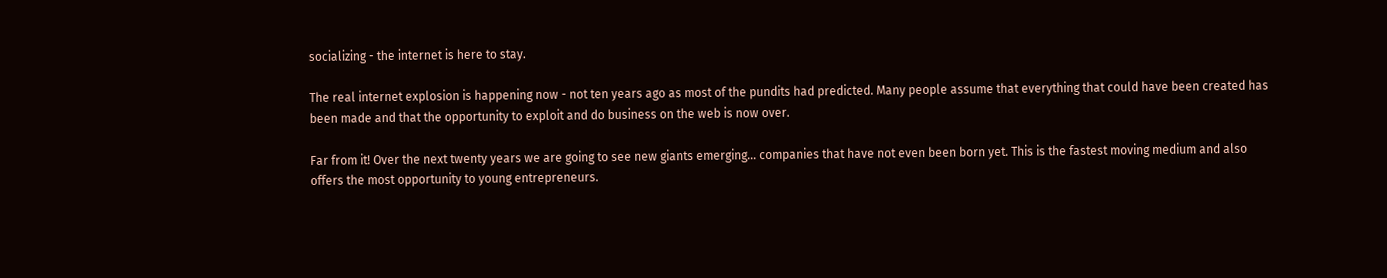socializing - the internet is here to stay.

The real internet explosion is happening now - not ten years ago as most of the pundits had predicted. Many people assume that everything that could have been created has been made and that the opportunity to exploit and do business on the web is now over.

Far from it! Over the next twenty years we are going to see new giants emerging… companies that have not even been born yet. This is the fastest moving medium and also offers the most opportunity to young entrepreneurs.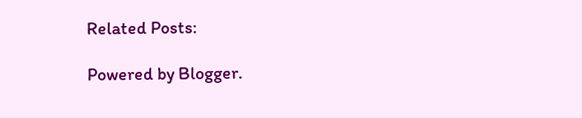Related Posts:

Powered by Blogger.